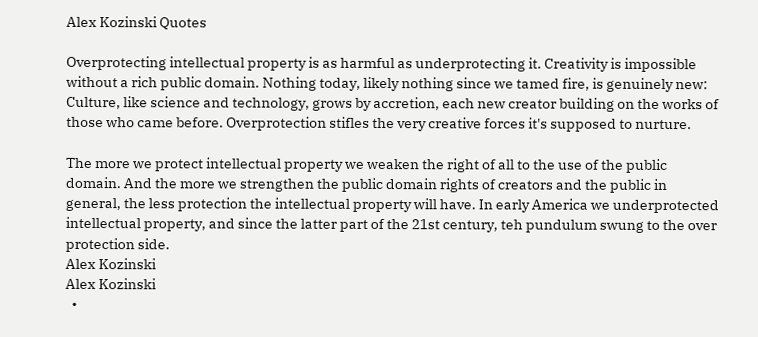Alex Kozinski Quotes

Overprotecting intellectual property is as harmful as underprotecting it. Creativity is impossible without a rich public domain. Nothing today, likely nothing since we tamed fire, is genuinely new: Culture, like science and technology, grows by accretion, each new creator building on the works of those who came before. Overprotection stifles the very creative forces it's supposed to nurture.

The more we protect intellectual property we weaken the right of all to the use of the public domain. And the more we strengthen the public domain rights of creators and the public in general, the less protection the intellectual property will have. In early America we underprotected intellectual property, and since the latter part of the 21st century, teh pundulum swung to the over protection side.
Alex Kozinski
Alex Kozinski
  •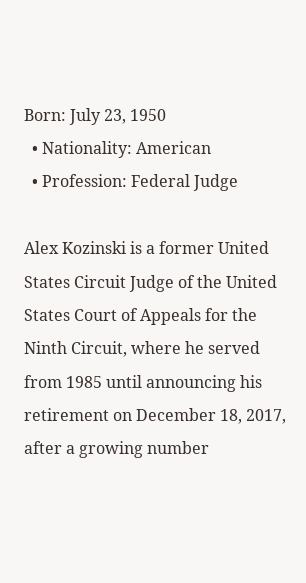Born: July 23, 1950
  • Nationality: American
  • Profession: Federal Judge

Alex Kozinski is a former United States Circuit Judge of the United States Court of Appeals for the Ninth Circuit, where he served from 1985 until announcing his retirement on December 18, 2017, after a growing number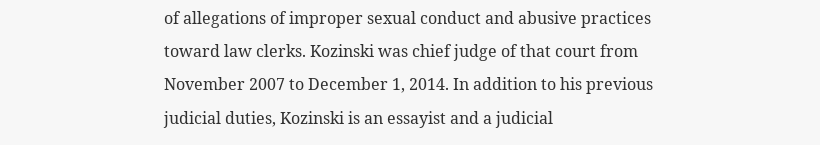of allegations of improper sexual conduct and abusive practices toward law clerks. Kozinski was chief judge of that court from November 2007 to December 1, 2014. In addition to his previous judicial duties, Kozinski is an essayist and a judicial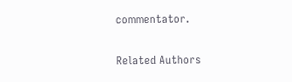commentator.

Related Authors